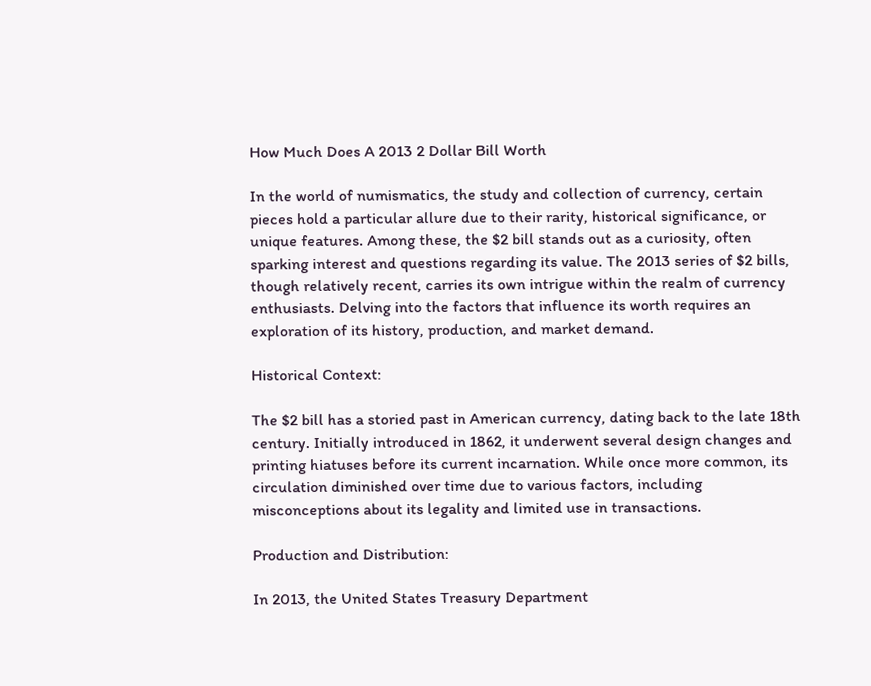How Much Does A 2013 2 Dollar Bill Worth

In the world of numismatics, the study and collection of currency, certain pieces hold a particular allure due to their rarity, historical significance, or unique features. Among these, the $2 bill stands out as a curiosity, often sparking interest and questions regarding its value. The 2013 series of $2 bills, though relatively recent, carries its own intrigue within the realm of currency enthusiasts. Delving into the factors that influence its worth requires an exploration of its history, production, and market demand.

Historical Context:

The $2 bill has a storied past in American currency, dating back to the late 18th century. Initially introduced in 1862, it underwent several design changes and printing hiatuses before its current incarnation. While once more common, its circulation diminished over time due to various factors, including misconceptions about its legality and limited use in transactions.

Production and Distribution:

In 2013, the United States Treasury Department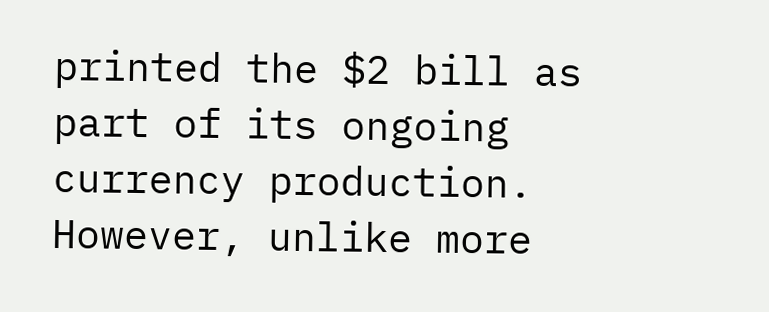printed the $2 bill as part of its ongoing currency production. However, unlike more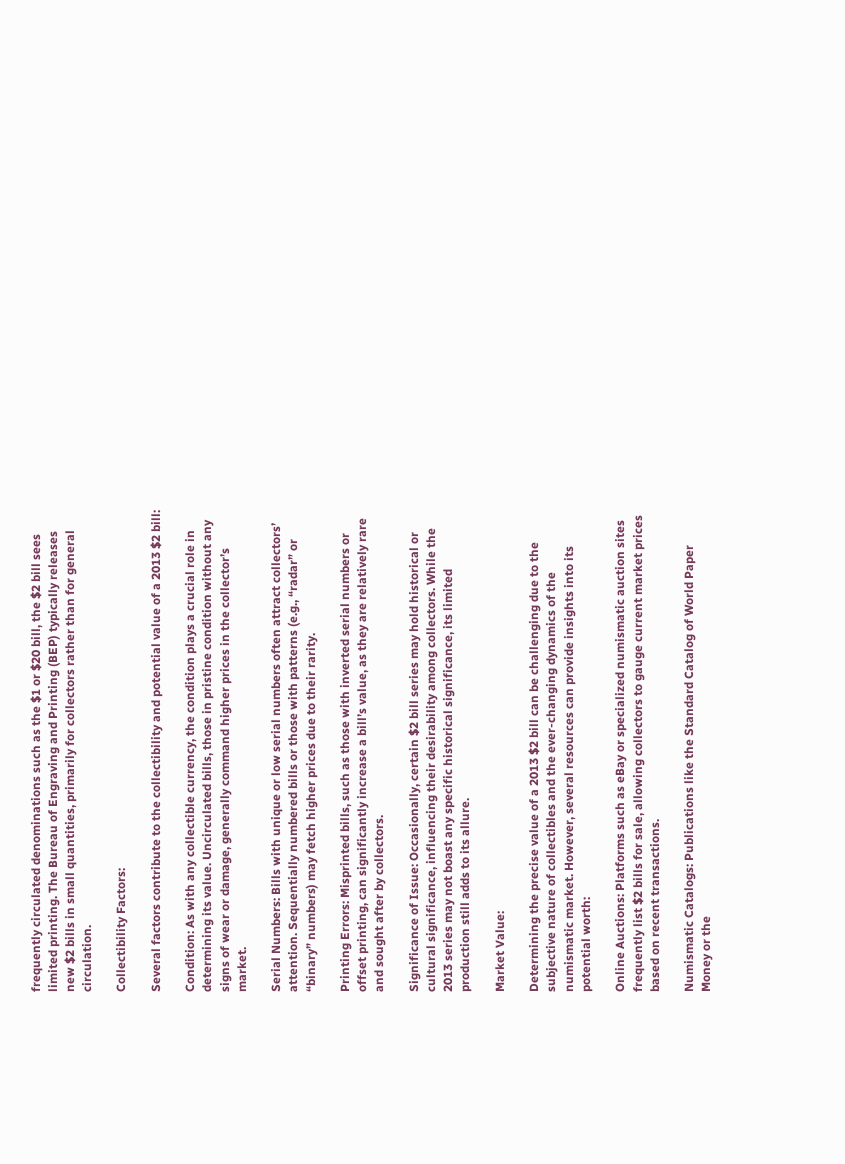frequently circulated denominations such as the $1 or $20 bill, the $2 bill sees limited printing. The Bureau of Engraving and Printing (BEP) typically releases new $2 bills in small quantities, primarily for collectors rather than for general circulation.

Collectibility Factors:

Several factors contribute to the collectibility and potential value of a 2013 $2 bill:

Condition: As with any collectible currency, the condition plays a crucial role in determining its value. Uncirculated bills, those in pristine condition without any signs of wear or damage, generally command higher prices in the collector’s market.

Serial Numbers: Bills with unique or low serial numbers often attract collectors’ attention. Sequentially numbered bills or those with patterns (e.g., “radar” or “binary” numbers) may fetch higher prices due to their rarity.

Printing Errors: Misprinted bills, such as those with inverted serial numbers or offset printing, can significantly increase a bill’s value, as they are relatively rare and sought after by collectors.

Significance of Issue: Occasionally, certain $2 bill series may hold historical or cultural significance, influencing their desirability among collectors. While the 2013 series may not boast any specific historical significance, its limited production still adds to its allure.

Market Value:

Determining the precise value of a 2013 $2 bill can be challenging due to the subjective nature of collectibles and the ever-changing dynamics of the numismatic market. However, several resources can provide insights into its potential worth:

Online Auctions: Platforms such as eBay or specialized numismatic auction sites frequently list $2 bills for sale, allowing collectors to gauge current market prices based on recent transactions.

Numismatic Catalogs: Publications like the Standard Catalog of World Paper Money or the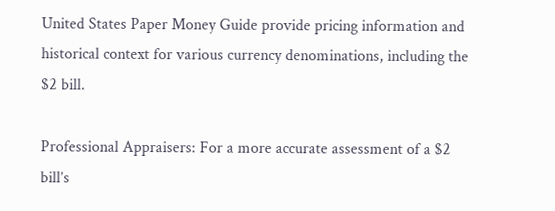United States Paper Money Guide provide pricing information and historical context for various currency denominations, including the $2 bill.

Professional Appraisers: For a more accurate assessment of a $2 bill’s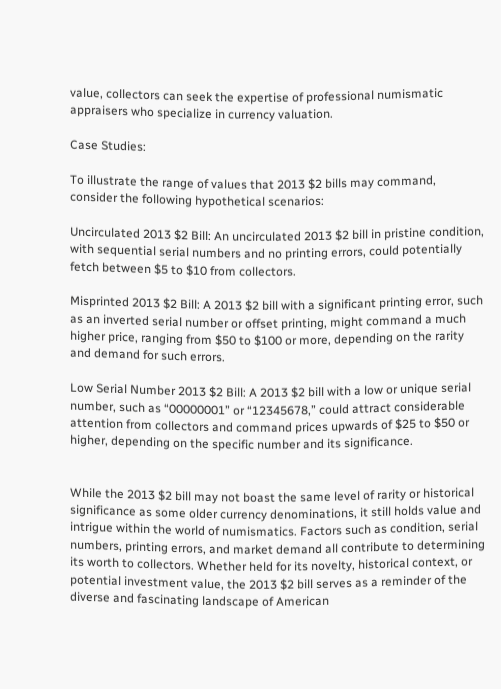value, collectors can seek the expertise of professional numismatic appraisers who specialize in currency valuation.

Case Studies:

To illustrate the range of values that 2013 $2 bills may command, consider the following hypothetical scenarios:

Uncirculated 2013 $2 Bill: An uncirculated 2013 $2 bill in pristine condition, with sequential serial numbers and no printing errors, could potentially fetch between $5 to $10 from collectors.

Misprinted 2013 $2 Bill: A 2013 $2 bill with a significant printing error, such as an inverted serial number or offset printing, might command a much higher price, ranging from $50 to $100 or more, depending on the rarity and demand for such errors.

Low Serial Number 2013 $2 Bill: A 2013 $2 bill with a low or unique serial number, such as “00000001” or “12345678,” could attract considerable attention from collectors and command prices upwards of $25 to $50 or higher, depending on the specific number and its significance.


While the 2013 $2 bill may not boast the same level of rarity or historical significance as some older currency denominations, it still holds value and intrigue within the world of numismatics. Factors such as condition, serial numbers, printing errors, and market demand all contribute to determining its worth to collectors. Whether held for its novelty, historical context, or potential investment value, the 2013 $2 bill serves as a reminder of the diverse and fascinating landscape of American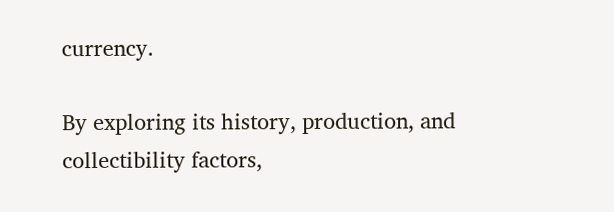currency.

By exploring its history, production, and collectibility factors,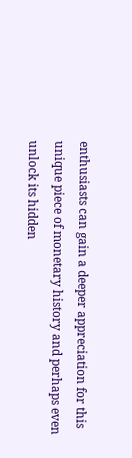enthusiasts can gain a deeper appreciation for this unique piece of monetary history and perhaps even unlock its hidden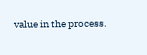value in the process.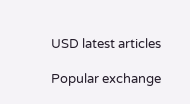USD latest articles

Popular exchange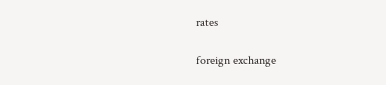rates

foreign exchange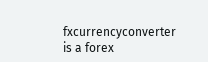fxcurrencyconverter is a forex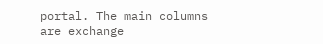portal. The main columns are exchange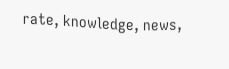rate, knowledge, news,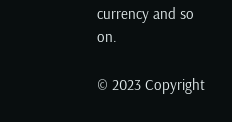currency and so on.

© 2023 Copyright